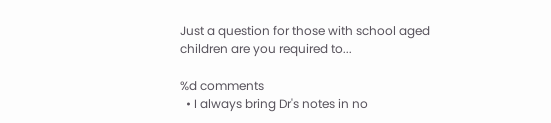Just a question for those with school aged children are you required to...

%d comments
  • I always bring Dr's notes in no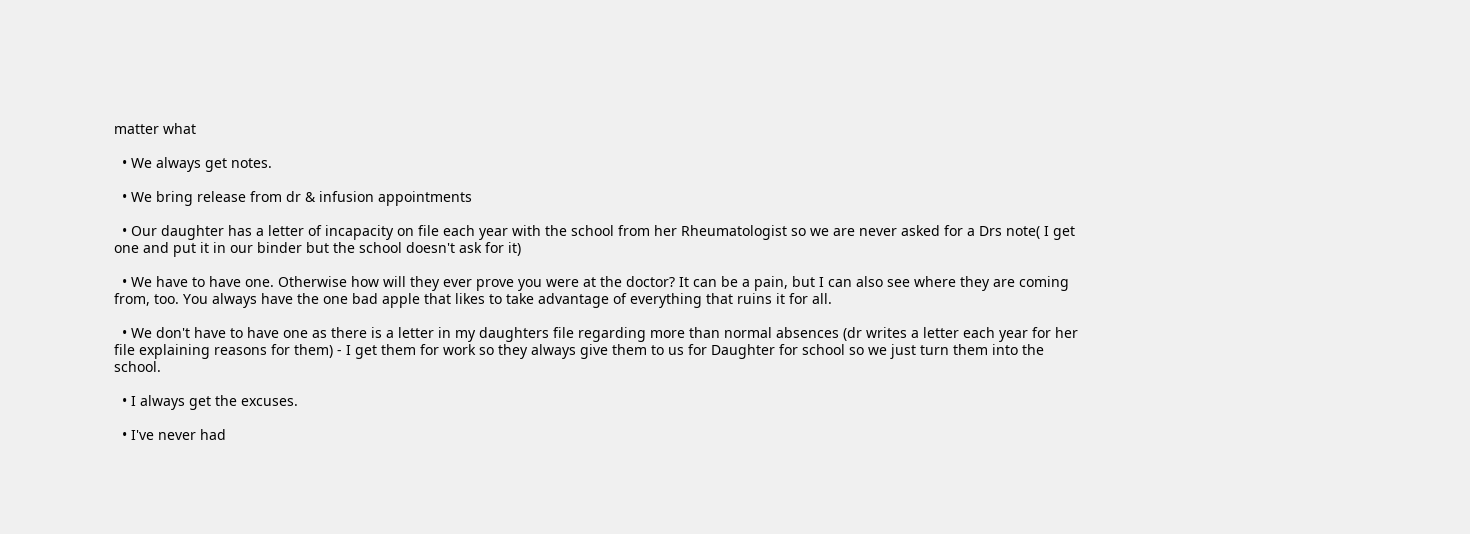matter what

  • We always get notes.

  • We bring release from dr & infusion appointments

  • Our daughter has a letter of incapacity on file each year with the school from her Rheumatologist so we are never asked for a Drs note( I get one and put it in our binder but the school doesn't ask for it)

  • We have to have one. Otherwise how will they ever prove you were at the doctor? It can be a pain, but I can also see where they are coming from, too. You always have the one bad apple that likes to take advantage of everything that ruins it for all.

  • We don't have to have one as there is a letter in my daughters file regarding more than normal absences (dr writes a letter each year for her file explaining reasons for them) - I get them for work so they always give them to us for Daughter for school so we just turn them into the school.

  • I always get the excuses.

  • I've never had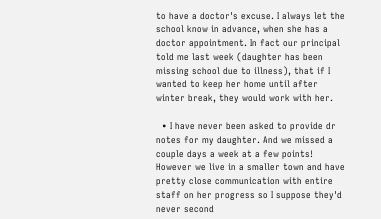to have a doctor's excuse. I always let the school know in advance, when she has a doctor appointment. In fact our principal told me last week (daughter has been missing school due to illness), that if I wanted to keep her home until after winter break, they would work with her.

  • I have never been asked to provide dr notes for my daughter. And we missed a couple days a week at a few points! However we live in a smaller town and have pretty close communication with entire staff on her progress so I suppose they'd never second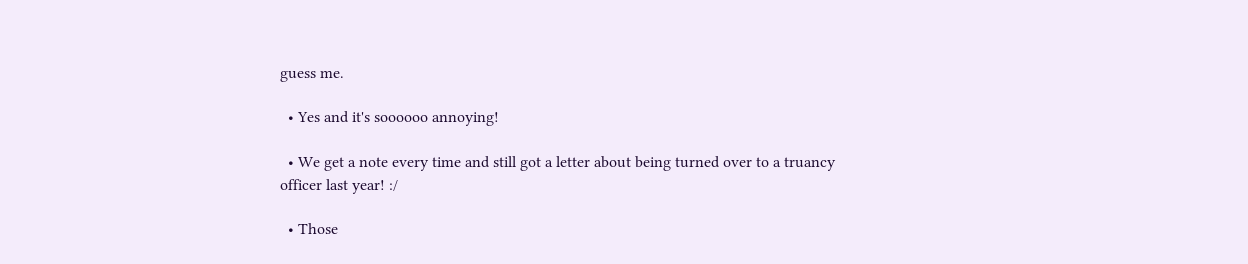guess me.

  • Yes and it's soooooo annoying!

  • We get a note every time and still got a letter about being turned over to a truancy officer last year! :/

  • Those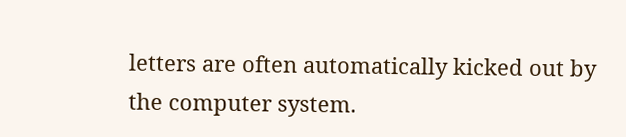letters are often automatically kicked out by the computer system.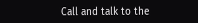Call and talk to the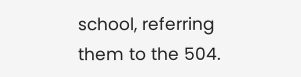school, referring them to the 504.